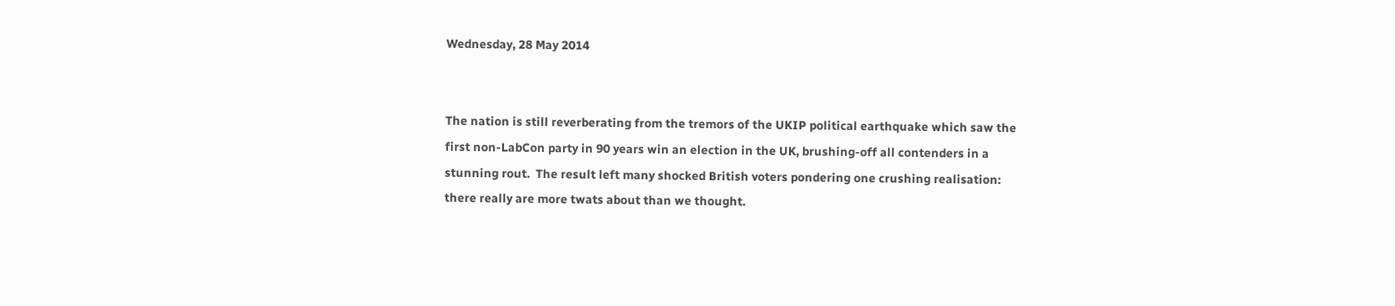Wednesday, 28 May 2014


The nation is still reverberating from the tremors of the UKIP political earthquake which saw the first non-LabCon party in 90 years win an election in the UK, brushing-off all contenders in a stunning rout.  The result left many shocked British voters pondering one crushing realisation: there really are more twats about than we thought.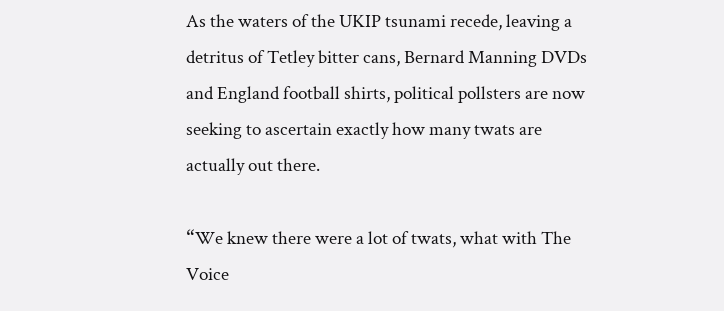As the waters of the UKIP tsunami recede, leaving a detritus of Tetley bitter cans, Bernard Manning DVDs and England football shirts, political pollsters are now seeking to ascertain exactly how many twats are actually out there.

“We knew there were a lot of twats, what with The Voice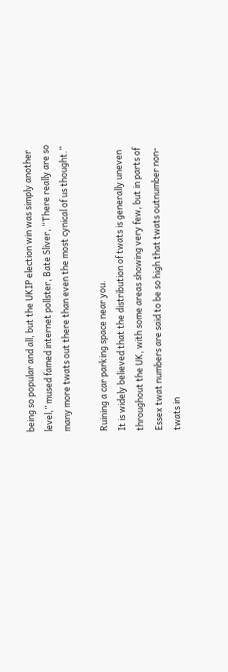being so popular and all, but the UKIP election win was simply another level,” mused famed internet pollster, Bate Sliver, “There really are so many more twats out there than even the most cynical of us thought.”

Ruining a car parking space near you.
It is widely believed that the distribution of twats is generally uneven throughout the UK, with some areas showing very few, but in parts of Essex twat numbers are said to be so high that twats outnumber non-twats in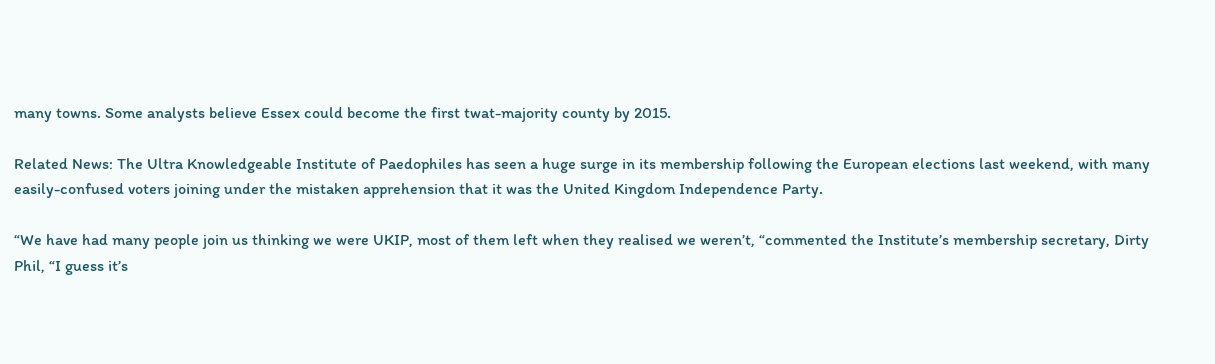many towns. Some analysts believe Essex could become the first twat-majority county by 2015.

Related News: The Ultra Knowledgeable Institute of Paedophiles has seen a huge surge in its membership following the European elections last weekend, with many easily-confused voters joining under the mistaken apprehension that it was the United Kingdom Independence Party.

“We have had many people join us thinking we were UKIP, most of them left when they realised we weren’t, “commented the Institute’s membership secretary, Dirty Phil, “I guess it’s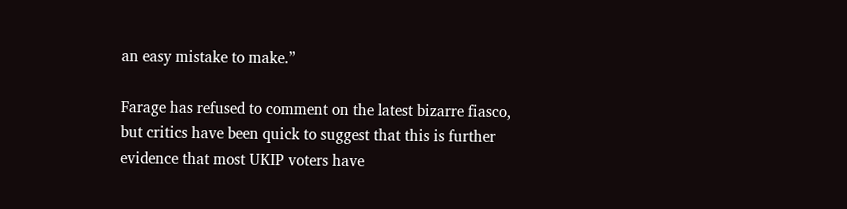an easy mistake to make.”

Farage has refused to comment on the latest bizarre fiasco, but critics have been quick to suggest that this is further evidence that most UKIP voters have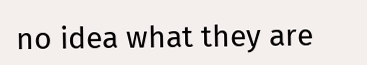no idea what they are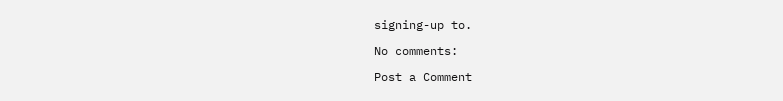signing-up to.

No comments:

Post a Comment